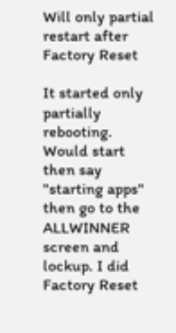Will only partial restart after Factory Reset

It started only partially rebooting. Would start then say "starting apps" then go to the ALLWINNER screen and lockup. I did Factory Reset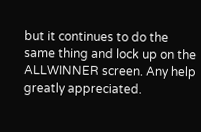but it continues to do the same thing and lock up on the ALLWINNER screen. Any help greatly appreciated.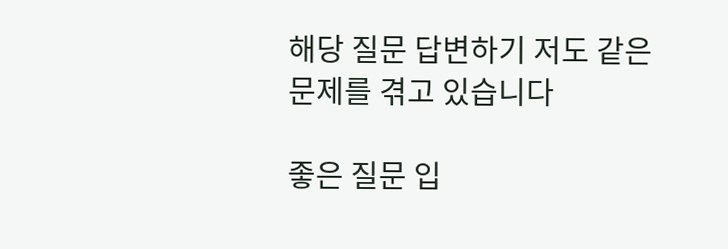해당 질문 답변하기 저도 같은 문제를 겪고 있습니다

좋은 질문 입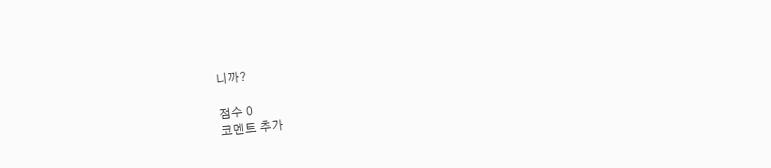니까?

점수 0
코멘트 추가